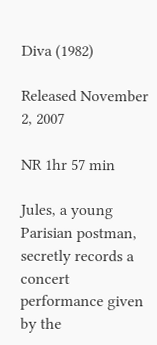Diva (1982)

Released November 2, 2007

NR 1hr 57 min

Jules, a young Parisian postman, secretly records a concert performance given by the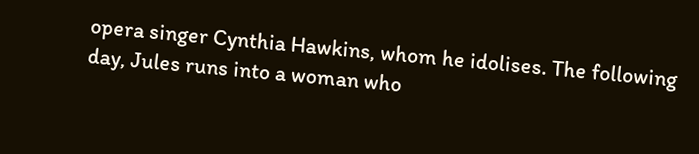opera singer Cynthia Hawkins, whom he idolises. The following day, Jules runs into a woman who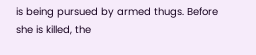is being pursued by armed thugs. Before she is killed, the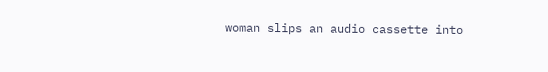woman slips an audio cassette into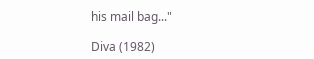his mail bag..."

Diva (1982)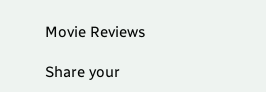Movie Reviews

Share your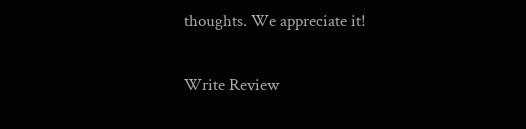thoughts. We appreciate it!

Write Review